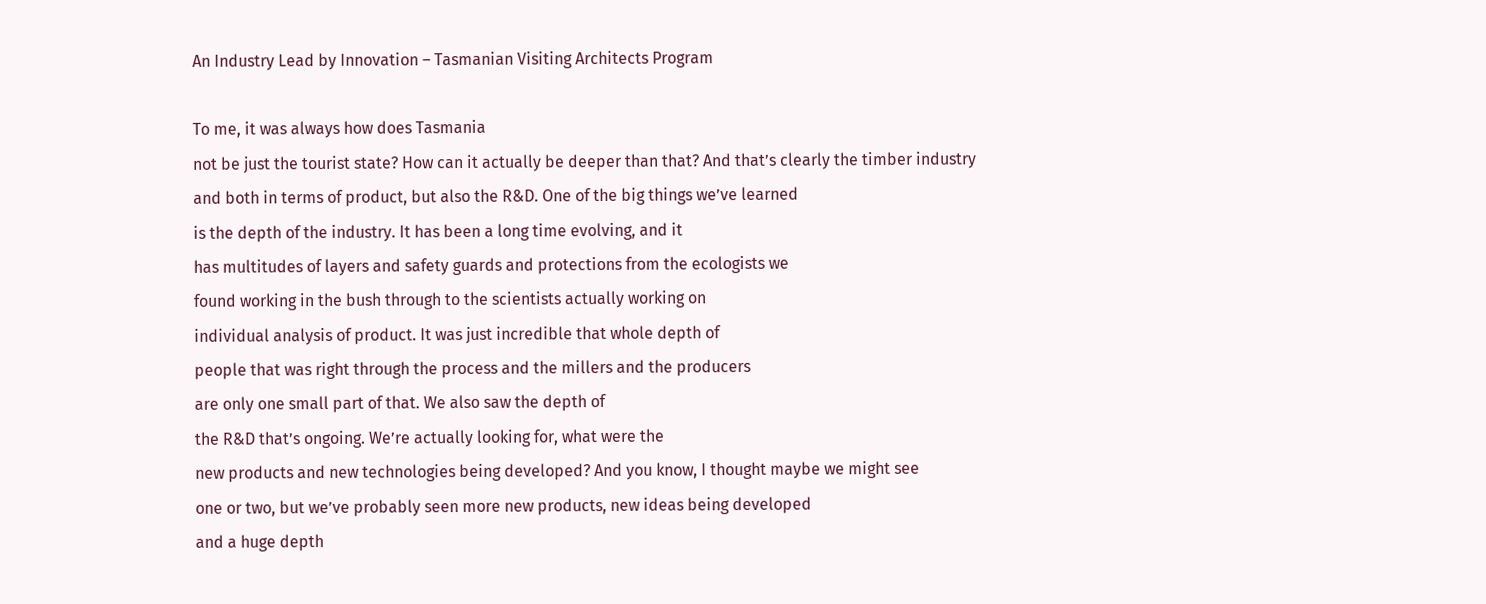An Industry Lead by Innovation – Tasmanian Visiting Architects Program

To me, it was always how does Tasmania
not be just the tourist state? How can it actually be deeper than that? And that’s clearly the timber industry
and both in terms of product, but also the R&D. One of the big things we’ve learned
is the depth of the industry. It has been a long time evolving, and it
has multitudes of layers and safety guards and protections from the ecologists we
found working in the bush through to the scientists actually working on
individual analysis of product. It was just incredible that whole depth of
people that was right through the process and the millers and the producers
are only one small part of that. We also saw the depth of
the R&D that’s ongoing. We’re actually looking for, what were the
new products and new technologies being developed? And you know, I thought maybe we might see
one or two, but we’ve probably seen more new products, new ideas being developed
and a huge depth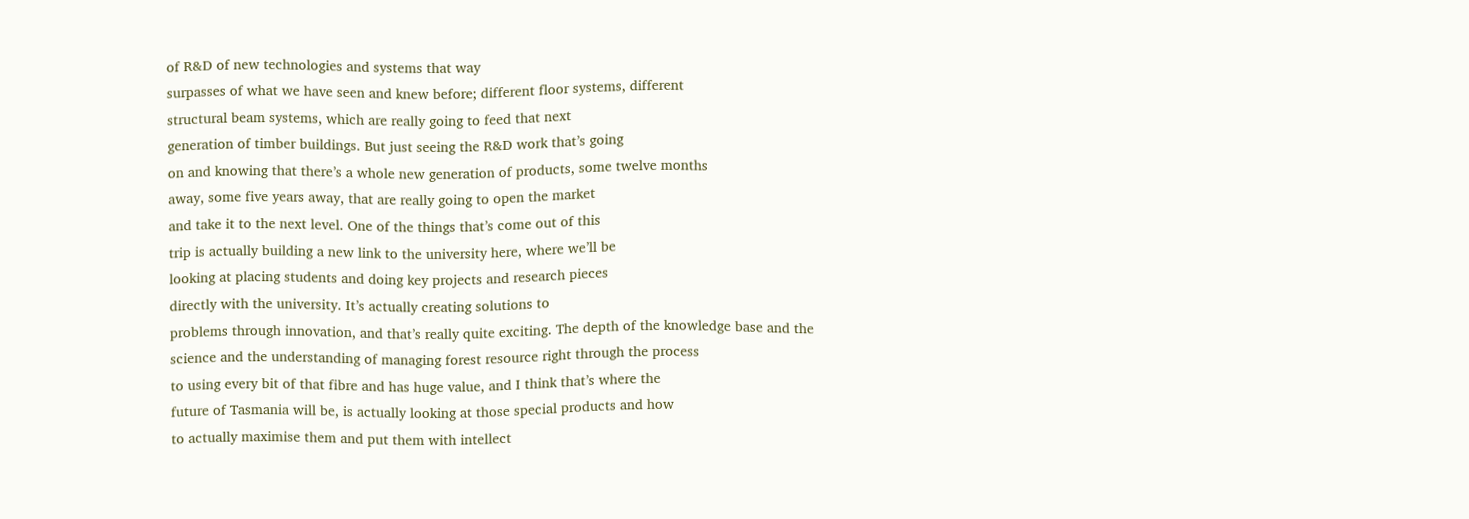of R&D of new technologies and systems that way
surpasses of what we have seen and knew before; different floor systems, different
structural beam systems, which are really going to feed that next
generation of timber buildings. But just seeing the R&D work that’s going
on and knowing that there’s a whole new generation of products, some twelve months
away, some five years away, that are really going to open the market
and take it to the next level. One of the things that’s come out of this
trip is actually building a new link to the university here, where we’ll be
looking at placing students and doing key projects and research pieces
directly with the university. It’s actually creating solutions to
problems through innovation, and that’s really quite exciting. The depth of the knowledge base and the
science and the understanding of managing forest resource right through the process
to using every bit of that fibre and has huge value, and I think that’s where the
future of Tasmania will be, is actually looking at those special products and how
to actually maximise them and put them with intellect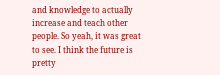and knowledge to actually
increase and teach other people. So yeah, it was great to see. I think the future is pretty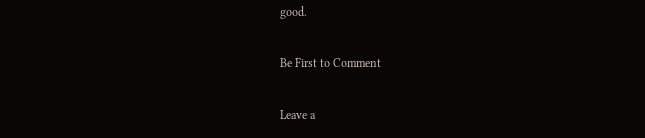good.

Be First to Comment

Leave a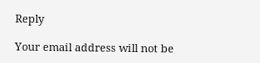Reply

Your email address will not be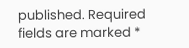published. Required fields are marked *